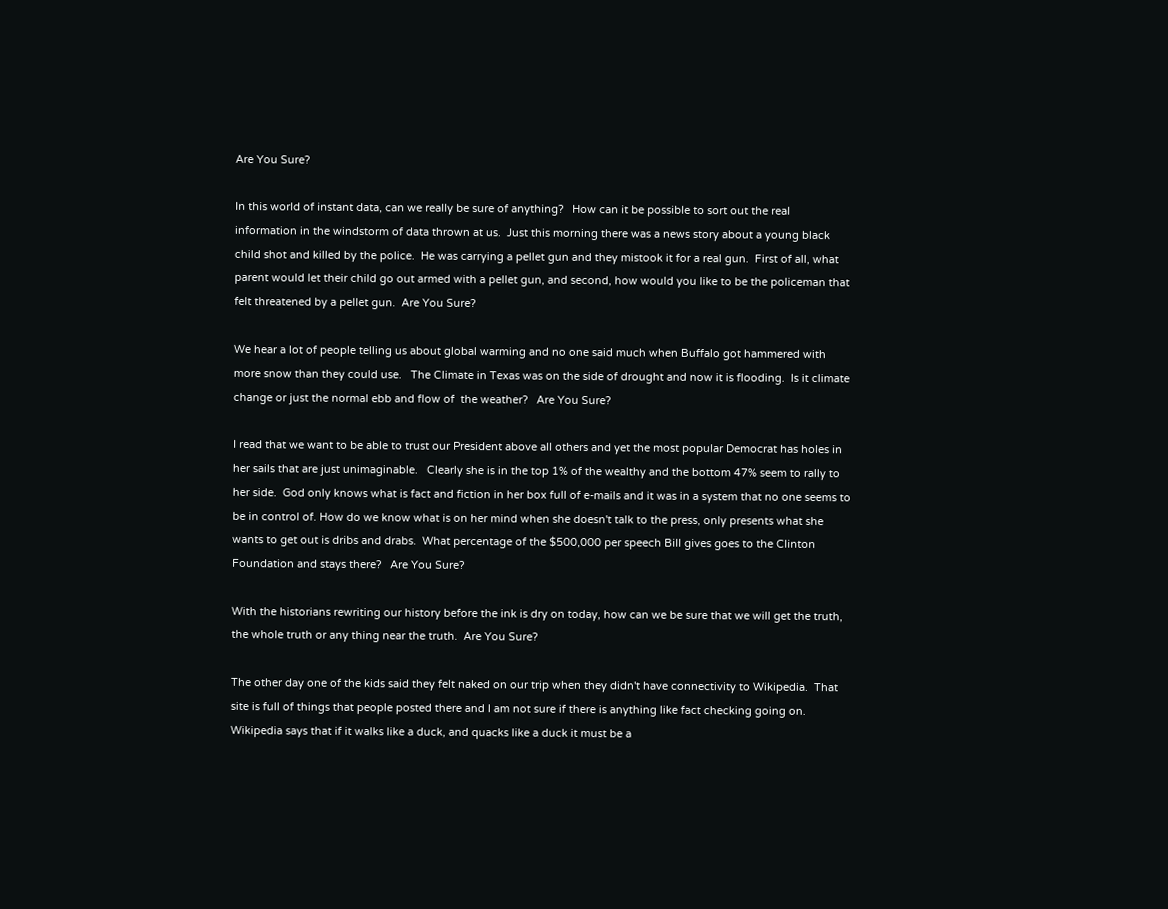Are You Sure?

In this world of instant data, can we really be sure of anything?   How can it be possible to sort out the real information in the windstorm of data thrown at us.  Just this morning there was a news story about a young black child shot and killed by the police.  He was carrying a pellet gun and they mistook it for a real gun.  First of all, what parent would let their child go out armed with a pellet gun, and second, how would you like to be the policeman that felt threatened by a pellet gun.  Are You Sure?

We hear a lot of people telling us about global warming and no one said much when Buffalo got hammered with more snow than they could use.   The Climate in Texas was on the side of drought and now it is flooding.  Is it climate change or just the normal ebb and flow of  the weather?   Are You Sure?

I read that we want to be able to trust our President above all others and yet the most popular Democrat has holes in her sails that are just unimaginable.   Clearly she is in the top 1% of the wealthy and the bottom 47% seem to rally to her side.  God only knows what is fact and fiction in her box full of e-mails and it was in a system that no one seems to be in control of. How do we know what is on her mind when she doesn't talk to the press, only presents what she wants to get out is dribs and drabs.  What percentage of the $500,000 per speech Bill gives goes to the Clinton Foundation and stays there?   Are You Sure?

With the historians rewriting our history before the ink is dry on today, how can we be sure that we will get the truth, the whole truth or any thing near the truth.  Are You Sure?

The other day one of the kids said they felt naked on our trip when they didn't have connectivity to Wikipedia.  That site is full of things that people posted there and I am not sure if there is anything like fact checking going on.  Wikipedia says that if it walks like a duck, and quacks like a duck it must be a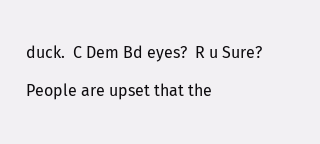duck.  C Dem Bd eyes?  R u Sure?

People are upset that the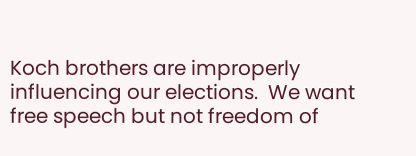Koch brothers are improperly influencing our elections.  We want free speech but not freedom of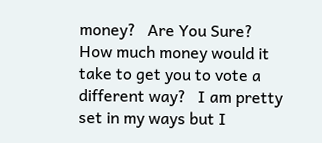money?   Are You Sure?     How much money would it take to get you to vote a different way?   I am pretty set in my ways but I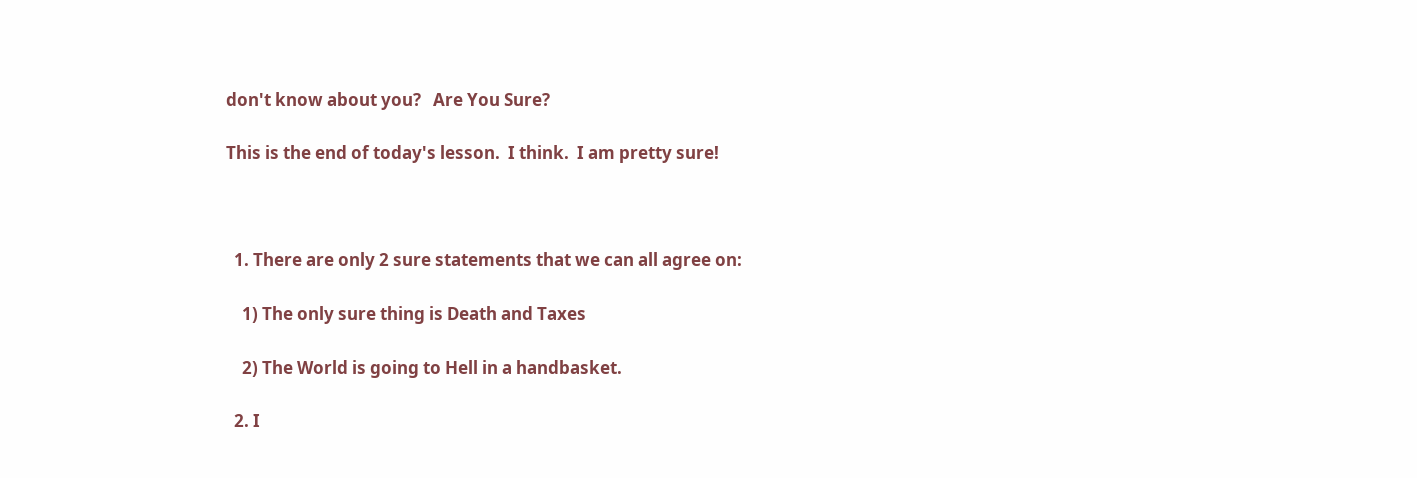don't know about you?   Are You Sure?

This is the end of today's lesson.  I think.  I am pretty sure!



  1. There are only 2 sure statements that we can all agree on:

    1) The only sure thing is Death and Taxes

    2) The World is going to Hell in a handbasket.

  2. I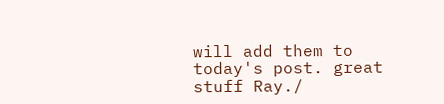will add them to today's post. great stuff Ray./